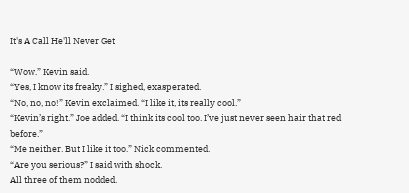It's A Call He'll Never Get

“Wow.” Kevin said.
“Yes, I know its freaky.” I sighed, exasperated.
“No, no, no!” Kevin exclaimed. “I like it, its really cool.”
“Kevin’s right.” Joe added. “I think its cool too. I’ve just never seen hair that red before.”
“Me neither. But I like it too.” Nick commented.
“Are you serious?” I said with shock.
All three of them nodded.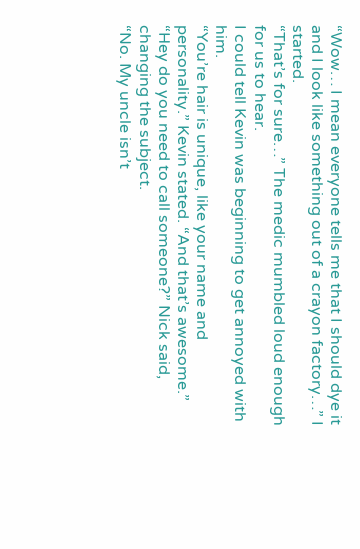“Wow… I mean everyone tells me that I should dye it and I look like something out of a crayon factory…” I started.
“That’s for sure…” The medic mumbled loud enough for us to hear.
I could tell Kevin was beginning to get annoyed with him.
“You’re hair is unique, like your name and personality.” Kevin stated. “And that’s awesome.”
“Hey do you need to call someone?” Nick said, changing the subject.
“No. My uncle isn’t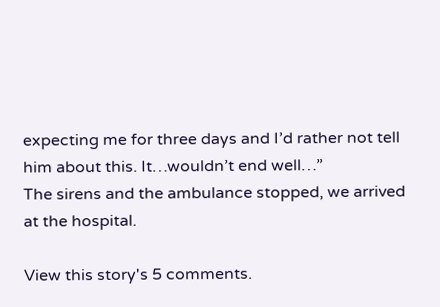expecting me for three days and I’d rather not tell him about this. It…wouldn’t end well…”
The sirens and the ambulance stopped, we arrived at the hospital.

View this story's 5 comments.